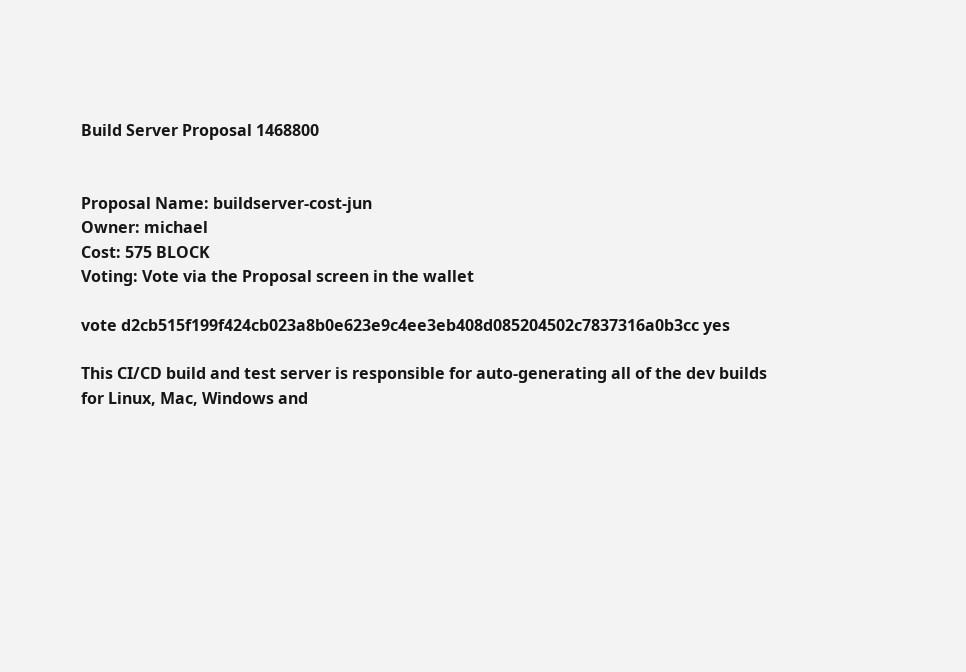Build Server Proposal 1468800


Proposal Name: buildserver-cost-jun
Owner: michael
Cost: 575 BLOCK
Voting: Vote via the Proposal screen in the wallet

vote d2cb515f199f424cb023a8b0e623e9c4ee3eb408d085204502c7837316a0b3cc yes

This CI/CD build and test server is responsible for auto-generating all of the dev builds for Linux, Mac, Windows and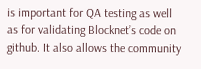is important for QA testing as well as for validating Blocknet’s code on github. It also allows the community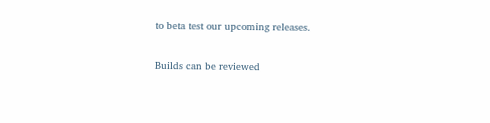to beta test our upcoming releases.

Builds can be reviewed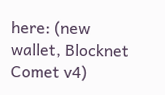here: (new wallet, Blocknet Comet v4)